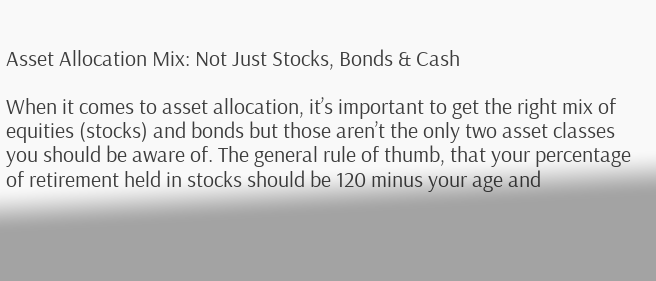Asset Allocation Mix: Not Just Stocks, Bonds & Cash

When it comes to asset allocation, it’s important to get the right mix of equities (stocks) and bonds but those aren’t the only two asset classes you should be aware of. The general rule of thumb, that your percentage of retirement held in stocks should be 120 minus your age and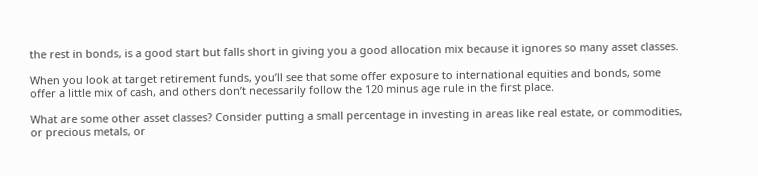the rest in bonds, is a good start but falls short in giving you a good allocation mix because it ignores so many asset classes.

When you look at target retirement funds, you’ll see that some offer exposure to international equities and bonds, some offer a little mix of cash, and others don’t necessarily follow the 120 minus age rule in the first place.

What are some other asset classes? Consider putting a small percentage in investing in areas like real estate, or commodities, or precious metals, or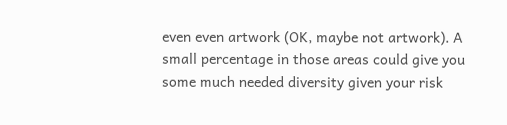even even artwork (OK, maybe not artwork). A small percentage in those areas could give you some much needed diversity given your risk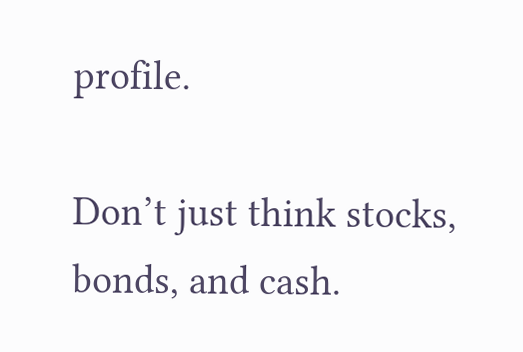profile.

Don’t just think stocks, bonds, and cash.